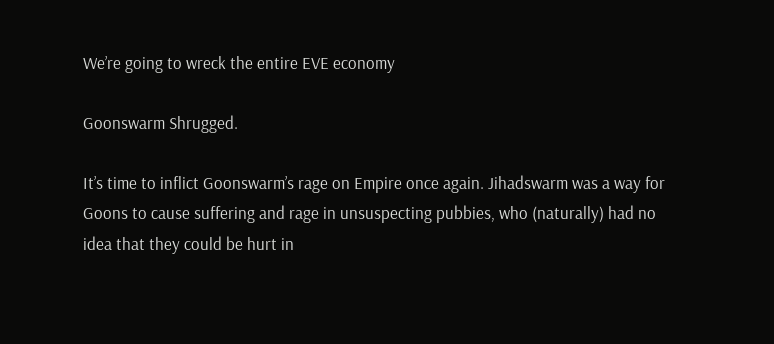We’re going to wreck the entire EVE economy

Goonswarm Shrugged.

It’s time to inflict Goonswarm’s rage on Empire once again. Jihadswarm was a way for Goons to cause suffering and rage in unsuspecting pubbies, who (naturally) had no idea that they could be hurt in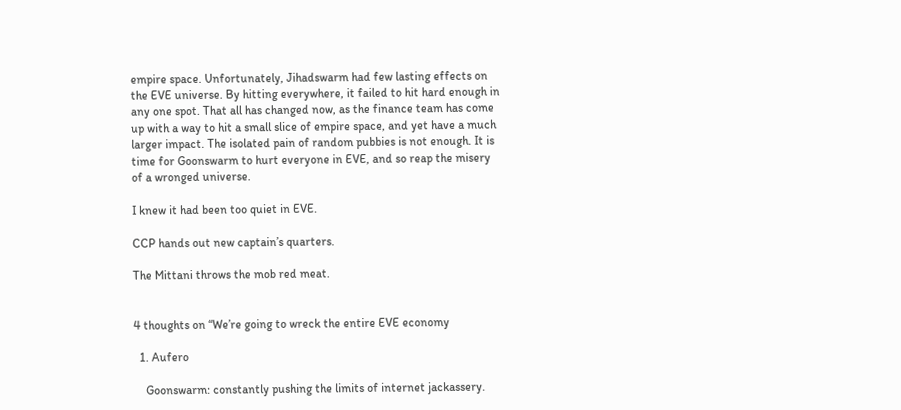empire space. Unfortunately, Jihadswarm had few lasting effects on the EVE universe. By hitting everywhere, it failed to hit hard enough in any one spot. That all has changed now, as the finance team has come up with a way to hit a small slice of empire space, and yet have a much larger impact. The isolated pain of random pubbies is not enough. It is time for Goonswarm to hurt everyone in EVE, and so reap the misery of a wronged universe.

I knew it had been too quiet in EVE.

CCP hands out new captain’s quarters.

The Mittani throws the mob red meat.


4 thoughts on “We’re going to wreck the entire EVE economy

  1. Aufero

    Goonswarm: constantly pushing the limits of internet jackassery.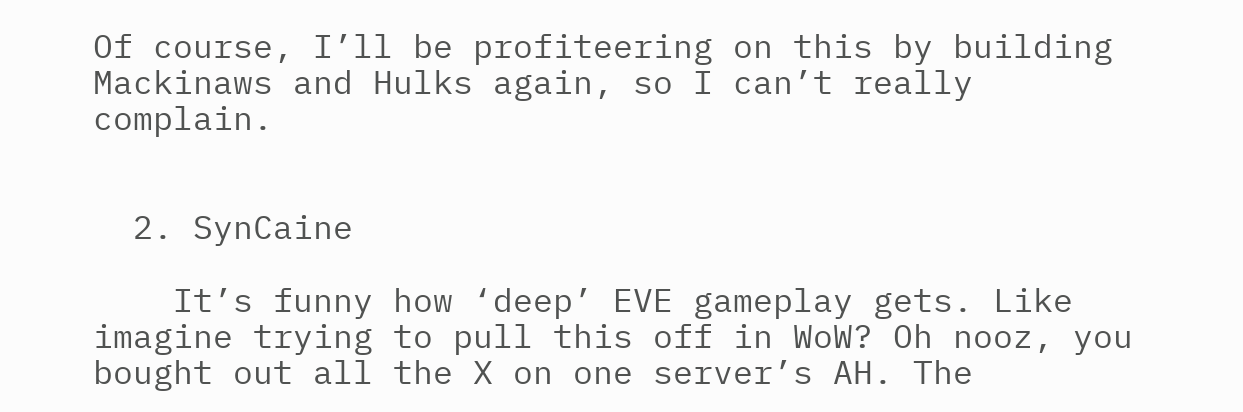Of course, I’ll be profiteering on this by building Mackinaws and Hulks again, so I can’t really complain.


  2. SynCaine

    It’s funny how ‘deep’ EVE gameplay gets. Like imagine trying to pull this off in WoW? Oh nooz, you bought out all the X on one server’s AH. The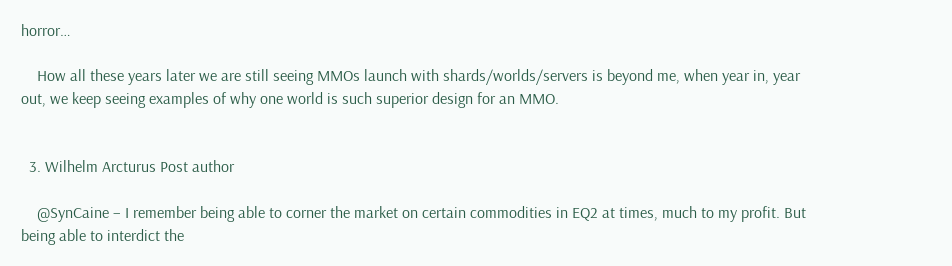horror…

    How all these years later we are still seeing MMOs launch with shards/worlds/servers is beyond me, when year in, year out, we keep seeing examples of why one world is such superior design for an MMO.


  3. Wilhelm Arcturus Post author

    @SynCaine – I remember being able to corner the market on certain commodities in EQ2 at times, much to my profit. But being able to interdict the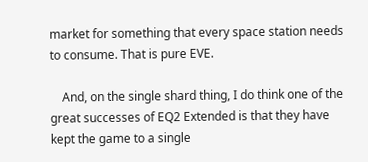market for something that every space station needs to consume. That is pure EVE.

    And, on the single shard thing, I do think one of the great successes of EQ2 Extended is that they have kept the game to a single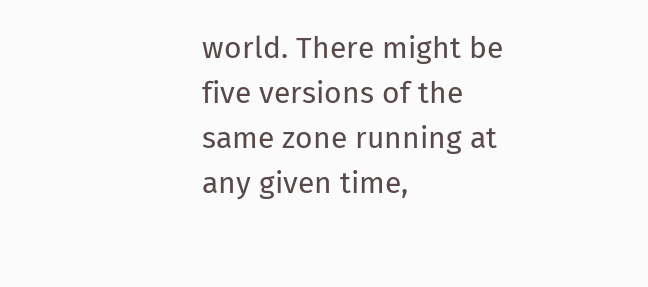world. There might be five versions of the same zone running at any given time,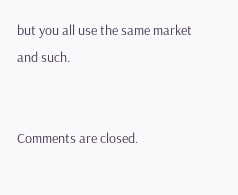but you all use the same market and such.


Comments are closed.